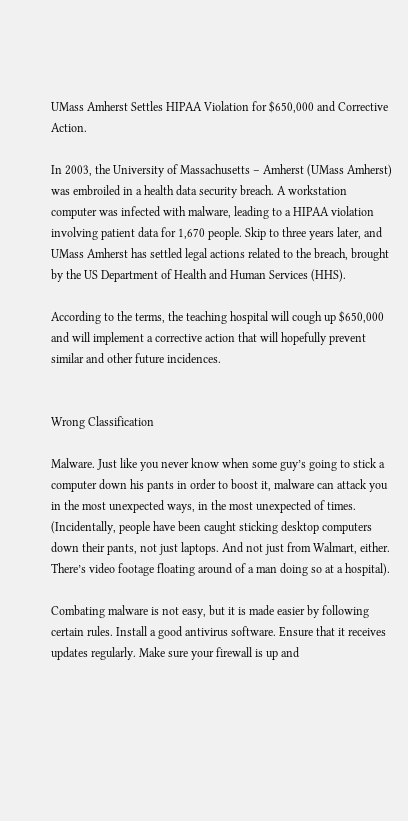UMass Amherst Settles HIPAA Violation for $650,000 and Corrective Action.

In 2003, the University of Massachusetts – Amherst (UMass Amherst) was embroiled in a health data security breach. A workstation computer was infected with malware, leading to a HIPAA violation involving patient data for 1,670 people. Skip to three years later, and UMass Amherst has settled legal actions related to the breach, brought by the US Department of Health and Human Services (HHS).

According to the terms, the teaching hospital will cough up $650,000 and will implement a corrective action that will hopefully prevent similar and other future incidences.


Wrong Classification

Malware. Just like you never know when some guy’s going to stick a computer down his pants in order to boost it, malware can attack you in the most unexpected ways, in the most unexpected of times. (Incidentally, people have been caught sticking desktop computers down their pants, not just laptops. And not just from Walmart, either. There’s video footage floating around of a man doing so at a hospital).

Combating malware is not easy, but it is made easier by following certain rules. Install a good antivirus software. Ensure that it receives updates regularly. Make sure your firewall is up and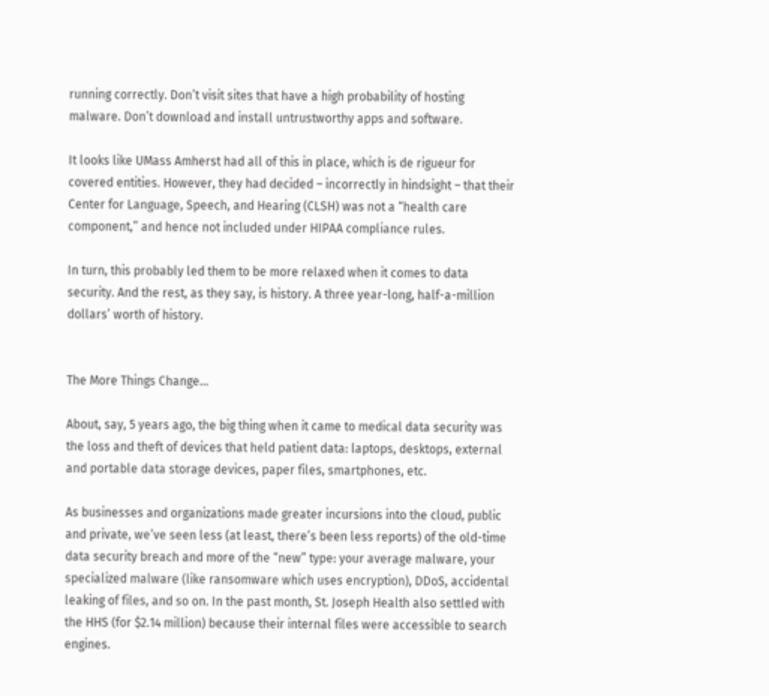running correctly. Don’t visit sites that have a high probability of hosting malware. Don’t download and install untrustworthy apps and software.

It looks like UMass Amherst had all of this in place, which is de rigueur for covered entities. However, they had decided – incorrectly in hindsight – that their Center for Language, Speech, and Hearing (CLSH) was not a “health care component,” and hence not included under HIPAA compliance rules.

In turn, this probably led them to be more relaxed when it comes to data security. And the rest, as they say, is history. A three year-long, half-a-million dollars’ worth of history.


The More Things Change…

About, say, 5 years ago, the big thing when it came to medical data security was the loss and theft of devices that held patient data: laptops, desktops, external and portable data storage devices, paper files, smartphones, etc.

As businesses and organizations made greater incursions into the cloud, public and private, we’ve seen less (at least, there’s been less reports) of the old-time data security breach and more of the “new” type: your average malware, your specialized malware (like ransomware which uses encryption), DDoS, accidental leaking of files, and so on. In the past month, St. Joseph Health also settled with the HHS (for $2.14 million) because their internal files were accessible to search engines.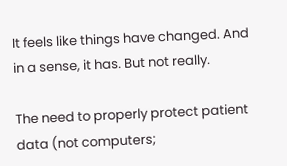It feels like things have changed. And in a sense, it has. But not really.

The need to properly protect patient data (not computers;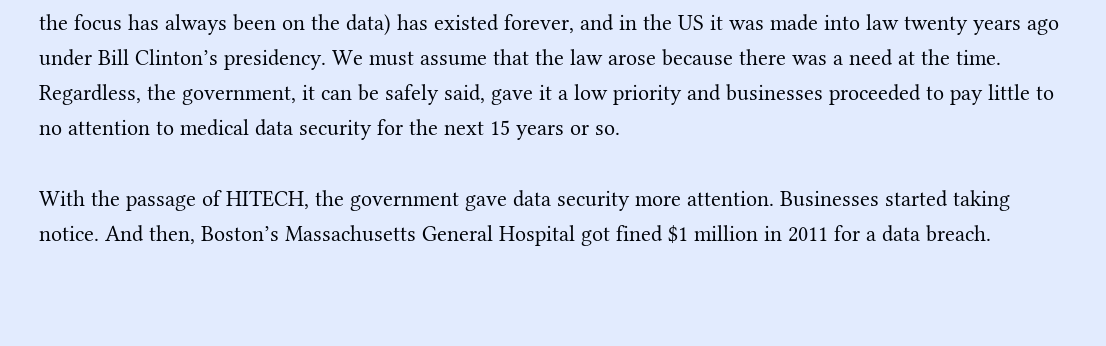the focus has always been on the data) has existed forever, and in the US it was made into law twenty years ago under Bill Clinton’s presidency. We must assume that the law arose because there was a need at the time. Regardless, the government, it can be safely said, gave it a low priority and businesses proceeded to pay little to no attention to medical data security for the next 15 years or so.

With the passage of HITECH, the government gave data security more attention. Businesses started taking notice. And then, Boston’s Massachusetts General Hospital got fined $1 million in 2011 for a data breach.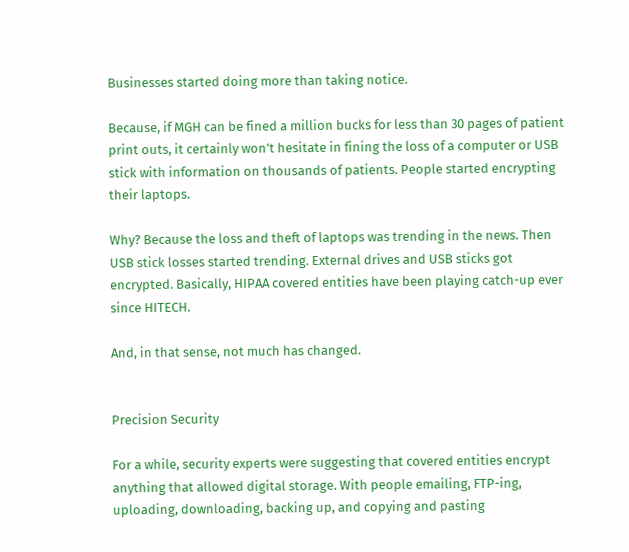Businesses started doing more than taking notice.

Because, if MGH can be fined a million bucks for less than 30 pages of patient print outs, it certainly won’t hesitate in fining the loss of a computer or USB stick with information on thousands of patients. People started encrypting their laptops.

Why? Because the loss and theft of laptops was trending in the news. Then USB stick losses started trending. External drives and USB sticks got encrypted. Basically, HIPAA covered entities have been playing catch-up ever since HITECH.

And, in that sense, not much has changed.


Precision Security

For a while, security experts were suggesting that covered entities encrypt anything that allowed digital storage. With people emailing, FTP-ing, uploading, downloading, backing up, and copying and pasting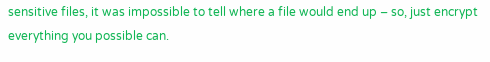sensitive files, it was impossible to tell where a file would end up – so, just encrypt everything you possible can.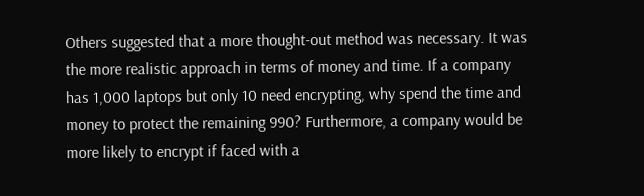Others suggested that a more thought-out method was necessary. It was the more realistic approach in terms of money and time. If a company has 1,000 laptops but only 10 need encrypting, why spend the time and money to protect the remaining 990? Furthermore, a company would be more likely to encrypt if faced with a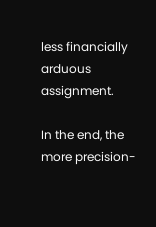less financially arduous assignment.

In the end, the more precision-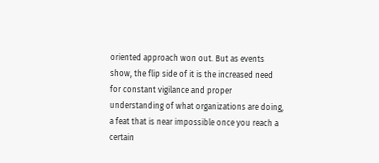oriented approach won out. But as events show, the flip side of it is the increased need for constant vigilance and proper understanding of what organizations are doing, a feat that is near impossible once you reach a certain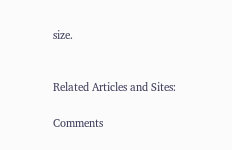size.


Related Articles and Sites:

Comments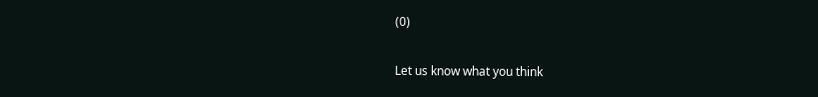(0)

Let us know what you think